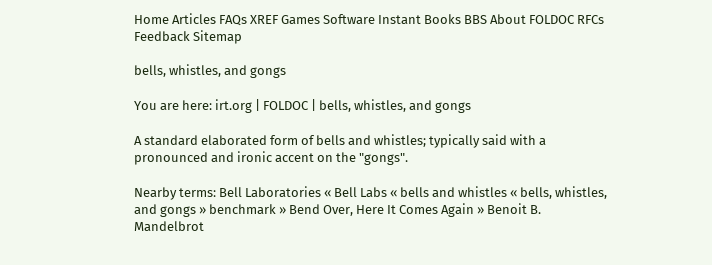Home Articles FAQs XREF Games Software Instant Books BBS About FOLDOC RFCs Feedback Sitemap

bells, whistles, and gongs

You are here: irt.org | FOLDOC | bells, whistles, and gongs

A standard elaborated form of bells and whistles; typically said with a pronounced and ironic accent on the "gongs".

Nearby terms: Bell Laboratories « Bell Labs « bells and whistles « bells, whistles, and gongs » benchmark » Bend Over, Here It Comes Again » Benoit B. Mandelbrot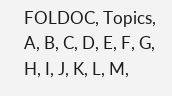FOLDOC, Topics, A, B, C, D, E, F, G, H, I, J, K, L, M,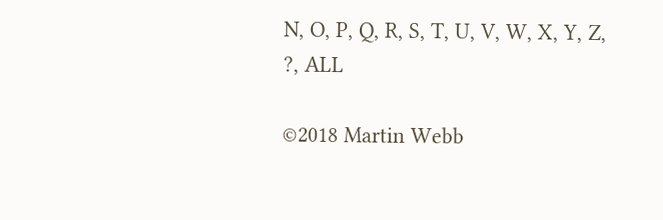N, O, P, Q, R, S, T, U, V, W, X, Y, Z, ?, ALL

©2018 Martin Webb